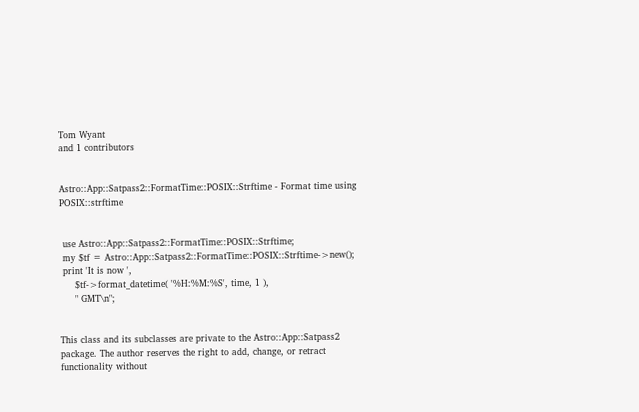Tom Wyant
and 1 contributors


Astro::App::Satpass2::FormatTime::POSIX::Strftime - Format time using POSIX::strftime


 use Astro::App::Satpass2::FormatTime::POSIX::Strftime;
 my $tf = Astro::App::Satpass2::FormatTime::POSIX::Strftime->new();
 print 'It is now ',
     $tf->format_datetime( '%H:%M:%S', time, 1 ),
     " GMT\n";


This class and its subclasses are private to the Astro::App::Satpass2 package. The author reserves the right to add, change, or retract functionality without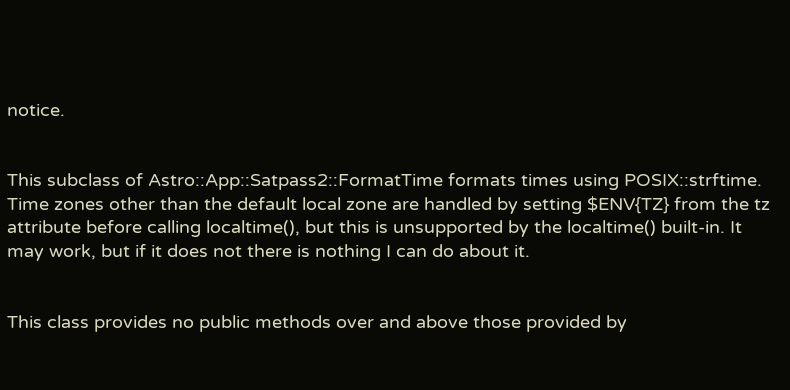notice.


This subclass of Astro::App::Satpass2::FormatTime formats times using POSIX::strftime. Time zones other than the default local zone are handled by setting $ENV{TZ} from the tz attribute before calling localtime(), but this is unsupported by the localtime() built-in. It may work, but if it does not there is nothing I can do about it.


This class provides no public methods over and above those provided by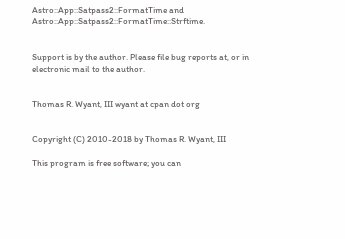Astro::App::Satpass2::FormatTime and Astro::App::Satpass2::FormatTime::Strftime.


Support is by the author. Please file bug reports at, or in electronic mail to the author.


Thomas R. Wyant, III wyant at cpan dot org


Copyright (C) 2010-2018 by Thomas R. Wyant, III

This program is free software; you can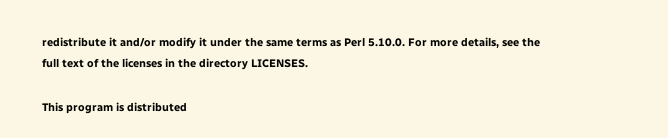redistribute it and/or modify it under the same terms as Perl 5.10.0. For more details, see the full text of the licenses in the directory LICENSES.

This program is distributed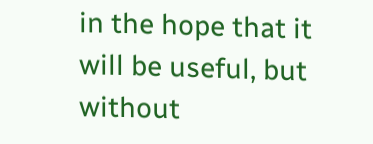in the hope that it will be useful, but without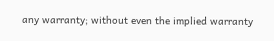any warranty; without even the implied warranty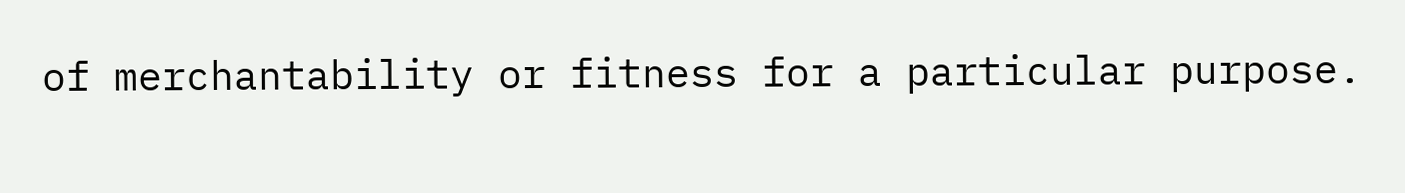of merchantability or fitness for a particular purpose.